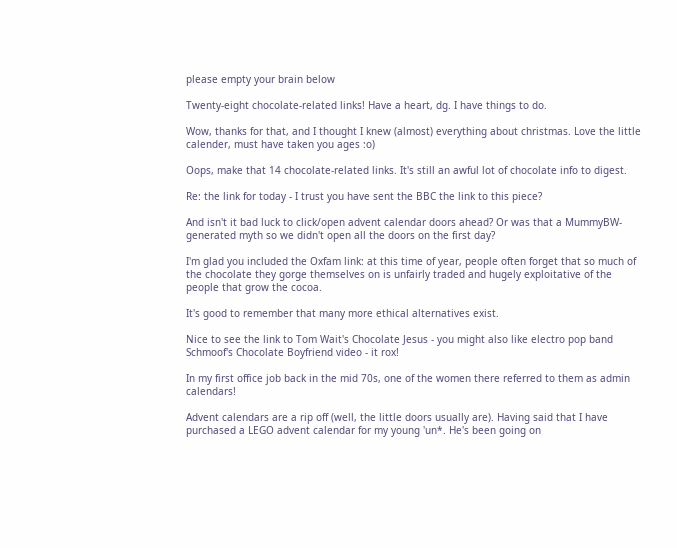please empty your brain below

Twenty-eight chocolate-related links! Have a heart, dg. I have things to do.

Wow, thanks for that, and I thought I knew (almost) everything about christmas. Love the little calender, must have taken you ages :o)

Oops, make that 14 chocolate-related links. It's still an awful lot of chocolate info to digest.

Re: the link for today - I trust you have sent the BBC the link to this piece?

And isn't it bad luck to click/open advent calendar doors ahead? Or was that a MummyBW-generated myth so we didn't open all the doors on the first day?

I'm glad you included the Oxfam link: at this time of year, people often forget that so much of the chocolate they gorge themselves on is unfairly traded and hugely exploitative of the people that grow the cocoa.

It's good to remember that many more ethical alternatives exist.

Nice to see the link to Tom Wait's Chocolate Jesus - you might also like electro pop band Schmoof's Chocolate Boyfriend video - it rox!

In my first office job back in the mid 70s, one of the women there referred to them as admin calendars!

Advent calendars are a rip off (well, the little doors usually are). Having said that I have purchased a LEGO advent calendar for my young 'un*. He's been going on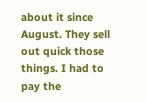about it since August. They sell out quick those things. I had to pay the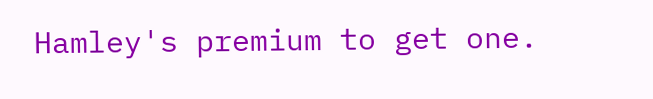Hamley's premium to get one.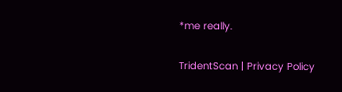*me really.

TridentScan | Privacy Policy